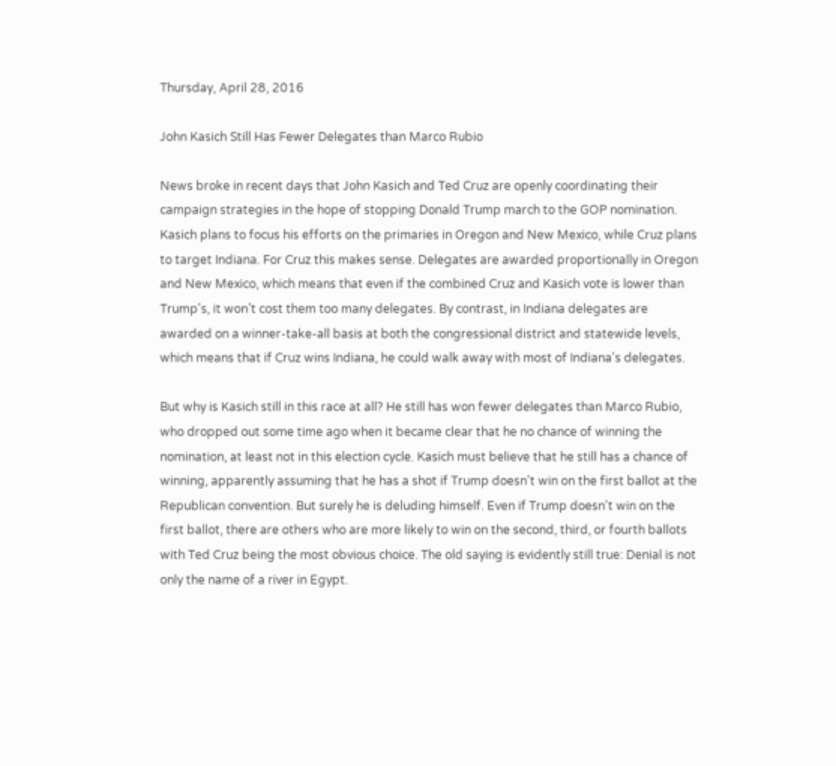Thursday, April 28, 2016

John Kasich Still Has Fewer Delegates than Marco Rubio

News broke in recent days that John Kasich and Ted Cruz are openly coordinating their campaign strategies in the hope of stopping Donald Trump march to the GOP nomination. Kasich plans to focus his efforts on the primaries in Oregon and New Mexico, while Cruz plans to target Indiana. For Cruz this makes sense. Delegates are awarded proportionally in Oregon and New Mexico, which means that even if the combined Cruz and Kasich vote is lower than Trump's, it won’t cost them too many delegates. By contrast, in Indiana delegates are awarded on a winner-take-all basis at both the congressional district and statewide levels, which means that if Cruz wins Indiana, he could walk away with most of Indiana's delegates.

But why is Kasich still in this race at all? He still has won fewer delegates than Marco Rubio, who dropped out some time ago when it became clear that he no chance of winning the nomination, at least not in this election cycle. Kasich must believe that he still has a chance of winning, apparently assuming that he has a shot if Trump doesn't win on the first ballot at the Republican convention. But surely he is deluding himself. Even if Trump doesn't win on the first ballot, there are others who are more likely to win on the second, third, or fourth ballots with Ted Cruz being the most obvious choice. The old saying is evidently still true: Denial is not only the name of a river in Egypt.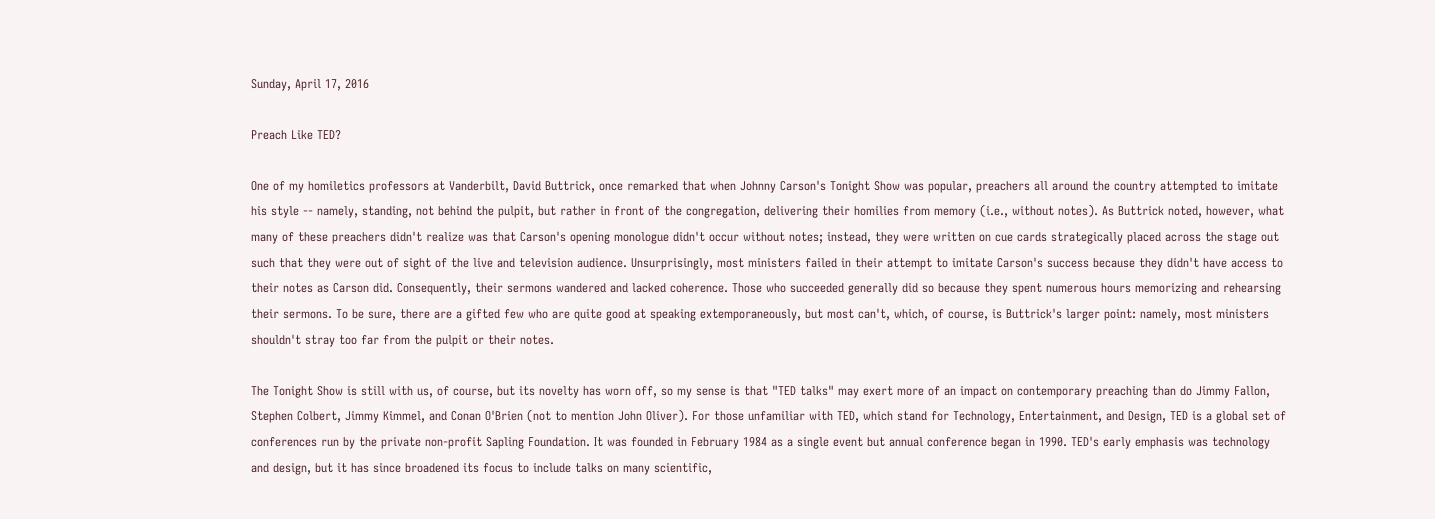Sunday, April 17, 2016

Preach Like TED?

One of my homiletics professors at Vanderbilt, David Buttrick, once remarked that when Johnny Carson's Tonight Show was popular, preachers all around the country attempted to imitate his style -- namely, standing, not behind the pulpit, but rather in front of the congregation, delivering their homilies from memory (i.e., without notes). As Buttrick noted, however, what many of these preachers didn't realize was that Carson's opening monologue didn't occur without notes; instead, they were written on cue cards strategically placed across the stage out such that they were out of sight of the live and television audience. Unsurprisingly, most ministers failed in their attempt to imitate Carson's success because they didn't have access to their notes as Carson did. Consequently, their sermons wandered and lacked coherence. Those who succeeded generally did so because they spent numerous hours memorizing and rehearsing their sermons. To be sure, there are a gifted few who are quite good at speaking extemporaneously, but most can't, which, of course, is Buttrick's larger point: namely, most ministers shouldn't stray too far from the pulpit or their notes.

The Tonight Show is still with us, of course, but its novelty has worn off, so my sense is that "TED talks" may exert more of an impact on contemporary preaching than do Jimmy Fallon, Stephen Colbert, Jimmy Kimmel, and Conan O'Brien (not to mention John Oliver). For those unfamiliar with TED, which stand for Technology, Entertainment, and Design, TED is a global set of conferences run by the private non-profit Sapling Foundation. It was founded in February 1984 as a single event but annual conference began in 1990. TED's early emphasis was technology and design, but it has since broadened its focus to include talks on many scientific,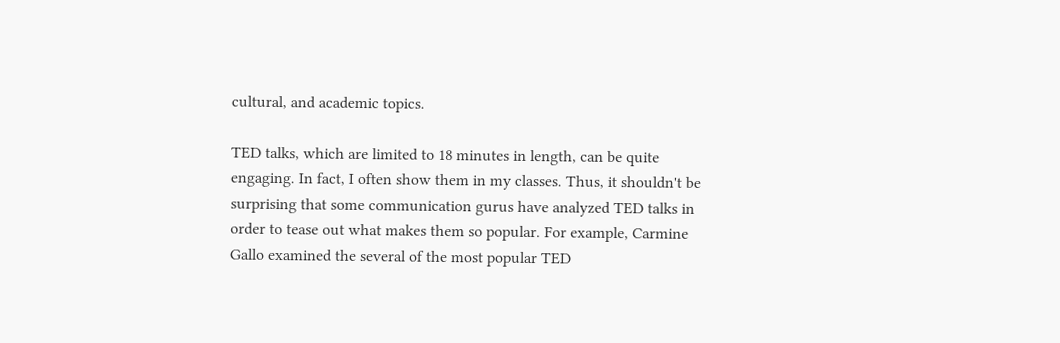cultural, and academic topics.

TED talks, which are limited to 18 minutes in length, can be quite engaging. In fact, I often show them in my classes. Thus, it shouldn't be surprising that some communication gurus have analyzed TED talks in order to tease out what makes them so popular. For example, Carmine Gallo examined the several of the most popular TED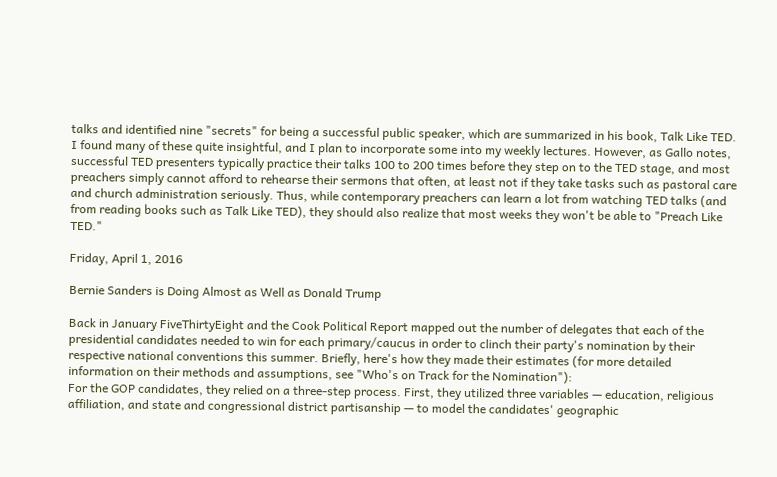talks and identified nine "secrets" for being a successful public speaker, which are summarized in his book, Talk Like TED. I found many of these quite insightful, and I plan to incorporate some into my weekly lectures. However, as Gallo notes, successful TED presenters typically practice their talks 100 to 200 times before they step on to the TED stage, and most preachers simply cannot afford to rehearse their sermons that often, at least not if they take tasks such as pastoral care and church administration seriously. Thus, while contemporary preachers can learn a lot from watching TED talks (and from reading books such as Talk Like TED), they should also realize that most weeks they won't be able to "Preach Like TED."

Friday, April 1, 2016

Bernie Sanders is Doing Almost as Well as Donald Trump

Back in January FiveThirtyEight and the Cook Political Report mapped out the number of delegates that each of the presidential candidates needed to win for each primary/caucus in order to clinch their party's nomination by their respective national conventions this summer. Briefly, here's how they made their estimates (for more detailed information on their methods and assumptions, see "Who's on Track for the Nomination"):
For the GOP candidates, they relied on a three-step process. First, they utilized three variables — education, religious affiliation, and state and congressional district partisanship — to model the candidates' geographic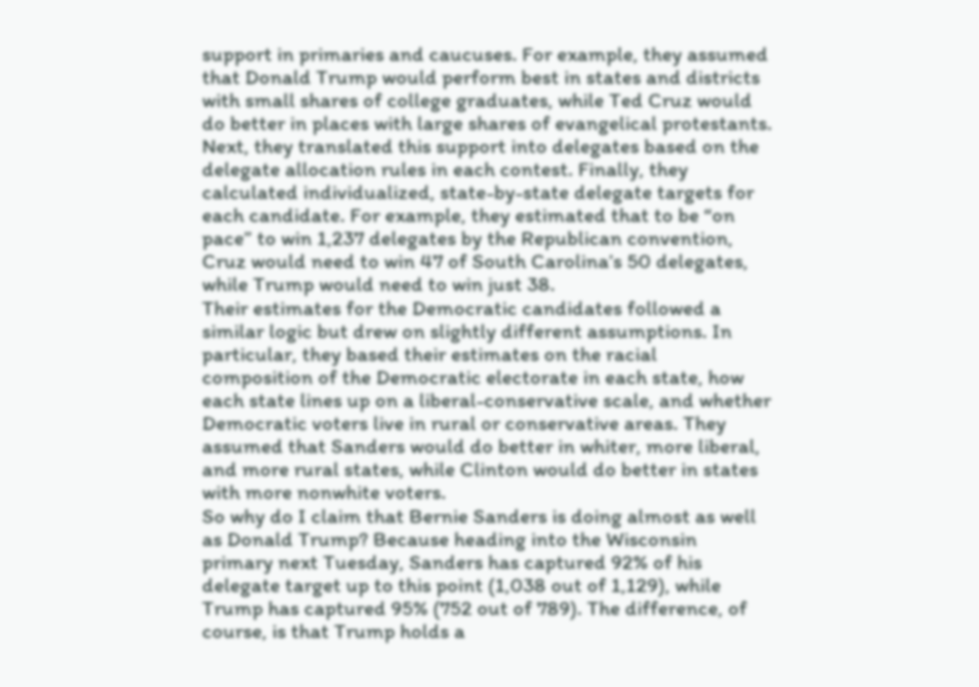support in primaries and caucuses. For example, they assumed that Donald Trump would perform best in states and districts with small shares of college graduates, while Ted Cruz would do better in places with large shares of evangelical protestants. Next, they translated this support into delegates based on the delegate allocation rules in each contest. Finally, they calculated individualized, state-by-state delegate targets for each candidate. For example, they estimated that to be “on pace” to win 1,237 delegates by the Republican convention, Cruz would need to win 47 of South Carolina’s 50 delegates, while Trump would need to win just 38.
Their estimates for the Democratic candidates followed a similar logic but drew on slightly different assumptions. In particular, they based their estimates on the racial composition of the Democratic electorate in each state, how each state lines up on a liberal-conservative scale, and whether Democratic voters live in rural or conservative areas. They assumed that Sanders would do better in whiter, more liberal, and more rural states, while Clinton would do better in states with more nonwhite voters.
So why do I claim that Bernie Sanders is doing almost as well as Donald Trump? Because heading into the Wisconsin primary next Tuesday, Sanders has captured 92% of his delegate target up to this point (1,038 out of 1,129), while Trump has captured 95% (752 out of 789). The difference, of course, is that Trump holds a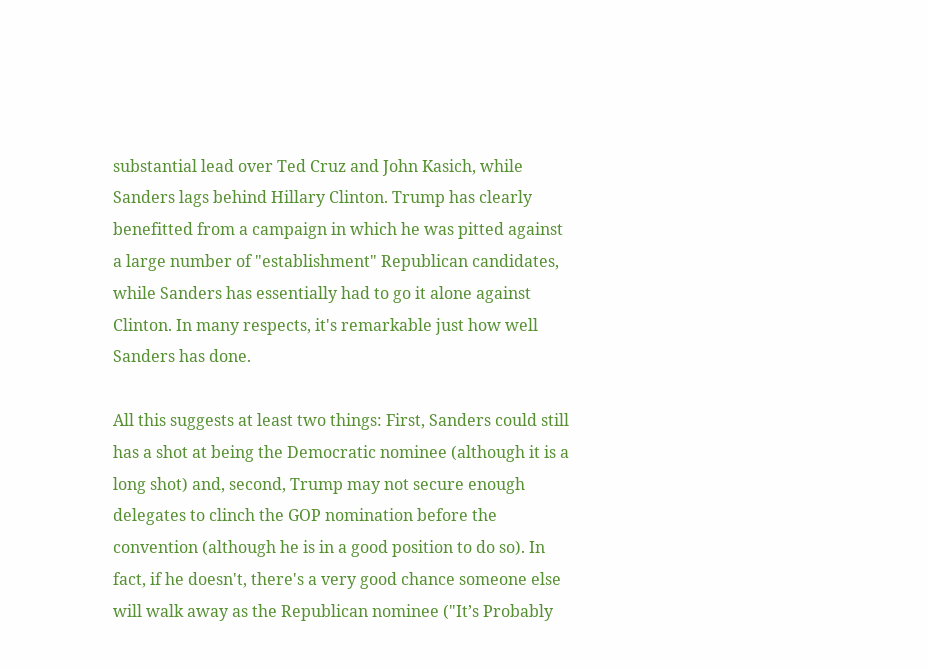substantial lead over Ted Cruz and John Kasich, while Sanders lags behind Hillary Clinton. Trump has clearly benefitted from a campaign in which he was pitted against a large number of "establishment" Republican candidates, while Sanders has essentially had to go it alone against Clinton. In many respects, it's remarkable just how well Sanders has done.

All this suggests at least two things: First, Sanders could still has a shot at being the Democratic nominee (although it is a long shot) and, second, Trump may not secure enough delegates to clinch the GOP nomination before the convention (although he is in a good position to do so). In fact, if he doesn't, there's a very good chance someone else will walk away as the Republican nominee ("It’s Probably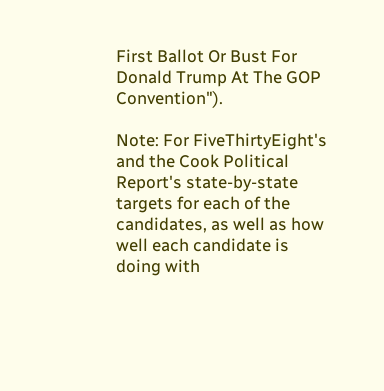First Ballot Or Bust For Donald Trump At The GOP Convention").

Note: For FiveThirtyEight's and the Cook Political Report's state-by-state targets for each of the candidates, as well as how well each candidate is doing with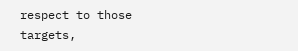respect to those targets,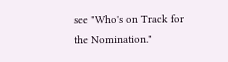see "Who's on Track for the Nomination."